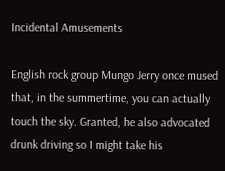Incidental Amusements

English rock group Mungo Jerry once mused that, in the summertime, you can actually touch the sky. Granted, he also advocated drunk driving so I might take his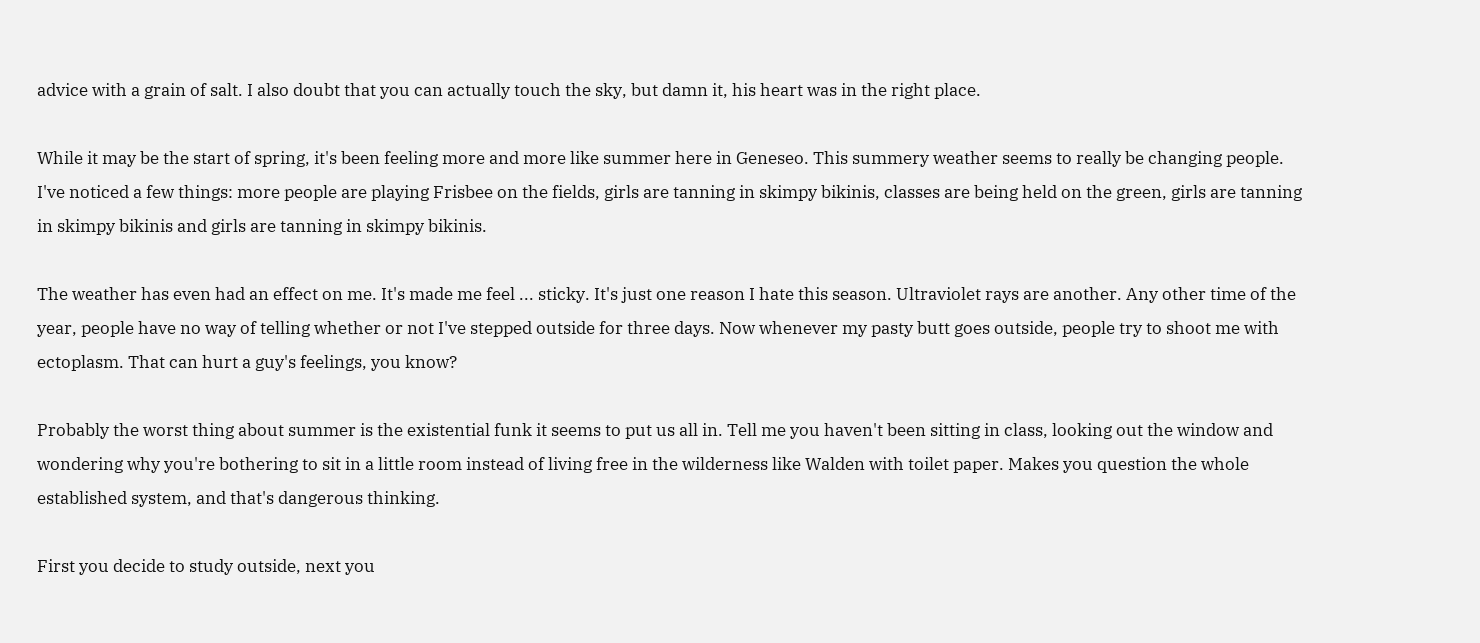advice with a grain of salt. I also doubt that you can actually touch the sky, but damn it, his heart was in the right place.

While it may be the start of spring, it's been feeling more and more like summer here in Geneseo. This summery weather seems to really be changing people. I've noticed a few things: more people are playing Frisbee on the fields, girls are tanning in skimpy bikinis, classes are being held on the green, girls are tanning in skimpy bikinis and girls are tanning in skimpy bikinis.

The weather has even had an effect on me. It's made me feel ... sticky. It's just one reason I hate this season. Ultraviolet rays are another. Any other time of the year, people have no way of telling whether or not I've stepped outside for three days. Now whenever my pasty butt goes outside, people try to shoot me with ectoplasm. That can hurt a guy's feelings, you know?

Probably the worst thing about summer is the existential funk it seems to put us all in. Tell me you haven't been sitting in class, looking out the window and wondering why you're bothering to sit in a little room instead of living free in the wilderness like Walden with toilet paper. Makes you question the whole established system, and that's dangerous thinking.

First you decide to study outside, next you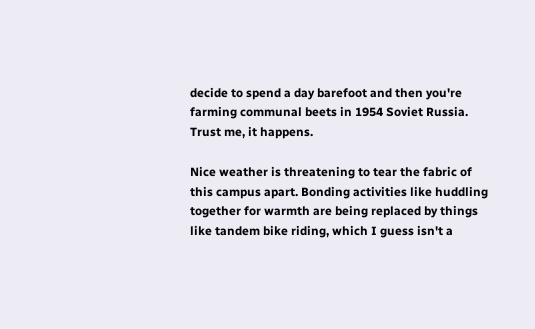decide to spend a day barefoot and then you're farming communal beets in 1954 Soviet Russia. Trust me, it happens.

Nice weather is threatening to tear the fabric of this campus apart. Bonding activities like huddling together for warmth are being replaced by things like tandem bike riding, which I guess isn't a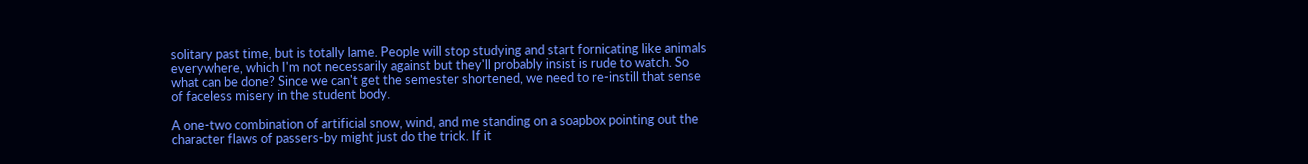solitary past time, but is totally lame. People will stop studying and start fornicating like animals everywhere, which I'm not necessarily against but they'll probably insist is rude to watch. So what can be done? Since we can't get the semester shortened, we need to re-instill that sense of faceless misery in the student body.

A one-two combination of artificial snow, wind, and me standing on a soapbox pointing out the character flaws of passers-by might just do the trick. If it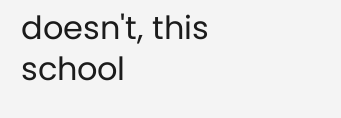doesn't, this school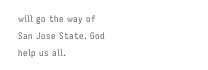will go the way of San Jose State. God help us all.